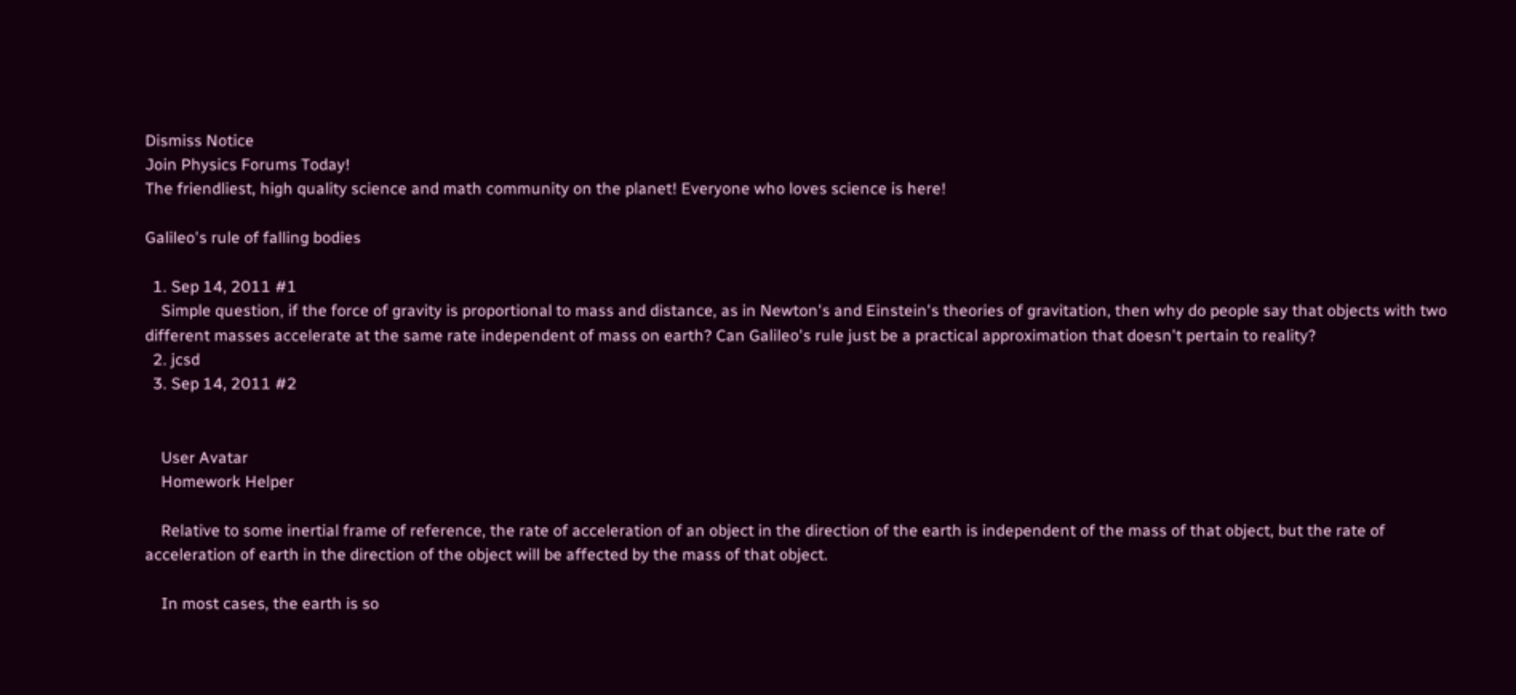Dismiss Notice
Join Physics Forums Today!
The friendliest, high quality science and math community on the planet! Everyone who loves science is here!

Galileo's rule of falling bodies

  1. Sep 14, 2011 #1
    Simple question, if the force of gravity is proportional to mass and distance, as in Newton's and Einstein's theories of gravitation, then why do people say that objects with two different masses accelerate at the same rate independent of mass on earth? Can Galileo's rule just be a practical approximation that doesn't pertain to reality?
  2. jcsd
  3. Sep 14, 2011 #2


    User Avatar
    Homework Helper

    Relative to some inertial frame of reference, the rate of acceleration of an object in the direction of the earth is independent of the mass of that object, but the rate of acceleration of earth in the direction of the object will be affected by the mass of that object.

    In most cases, the earth is so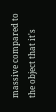massive compared to the object that it's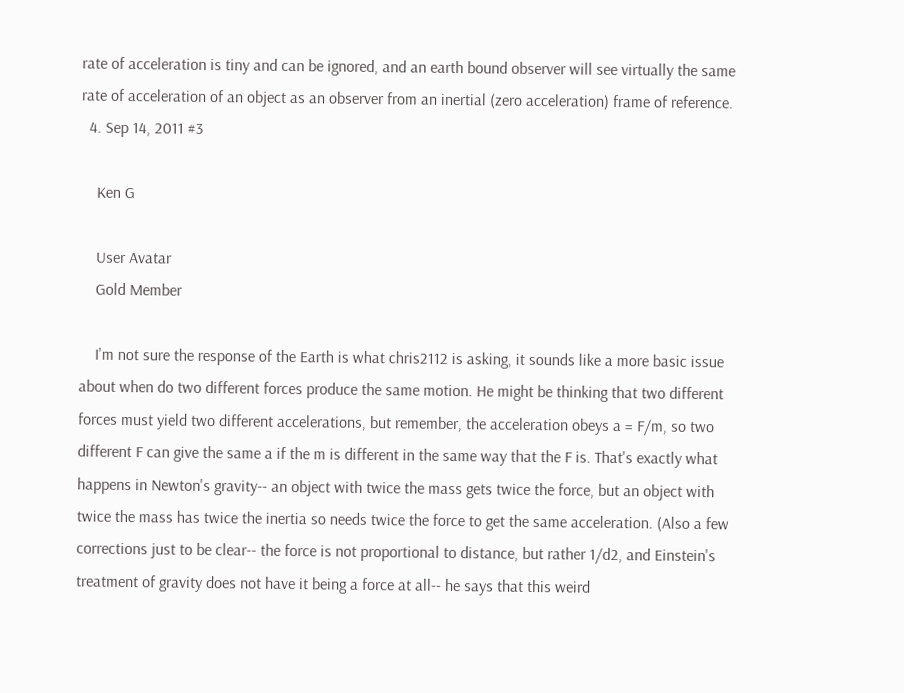rate of acceleration is tiny and can be ignored, and an earth bound observer will see virtually the same rate of acceleration of an object as an observer from an inertial (zero acceleration) frame of reference.
  4. Sep 14, 2011 #3

    Ken G

    User Avatar
    Gold Member

    I'm not sure the response of the Earth is what chris2112 is asking, it sounds like a more basic issue about when do two different forces produce the same motion. He might be thinking that two different forces must yield two different accelerations, but remember, the acceleration obeys a = F/m, so two different F can give the same a if the m is different in the same way that the F is. That's exactly what happens in Newton's gravity-- an object with twice the mass gets twice the force, but an object with twice the mass has twice the inertia so needs twice the force to get the same acceleration. (Also a few corrections just to be clear-- the force is not proportional to distance, but rather 1/d2, and Einstein's treatment of gravity does not have it being a force at all-- he says that this weird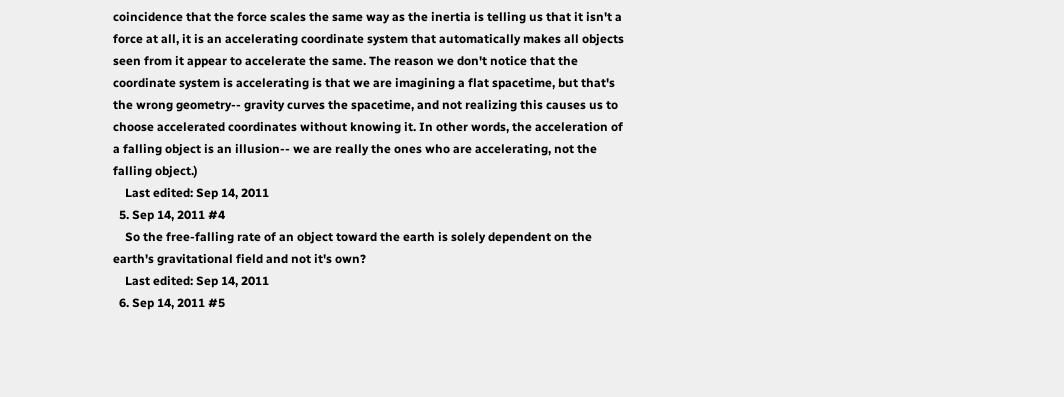coincidence that the force scales the same way as the inertia is telling us that it isn't a force at all, it is an accelerating coordinate system that automatically makes all objects seen from it appear to accelerate the same. The reason we don't notice that the coordinate system is accelerating is that we are imagining a flat spacetime, but that's the wrong geometry-- gravity curves the spacetime, and not realizing this causes us to choose accelerated coordinates without knowing it. In other words, the acceleration of a falling object is an illusion-- we are really the ones who are accelerating, not the falling object.)
    Last edited: Sep 14, 2011
  5. Sep 14, 2011 #4
    So the free-falling rate of an object toward the earth is solely dependent on the earth's gravitational field and not it's own?
    Last edited: Sep 14, 2011
  6. Sep 14, 2011 #5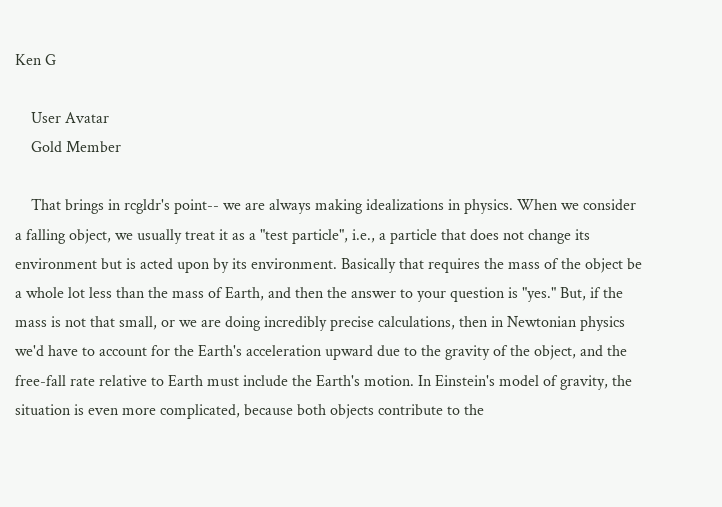Ken G

    User Avatar
    Gold Member

    That brings in rcgldr's point-- we are always making idealizations in physics. When we consider a falling object, we usually treat it as a "test particle", i.e., a particle that does not change its environment but is acted upon by its environment. Basically that requires the mass of the object be a whole lot less than the mass of Earth, and then the answer to your question is "yes." But, if the mass is not that small, or we are doing incredibly precise calculations, then in Newtonian physics we'd have to account for the Earth's acceleration upward due to the gravity of the object, and the free-fall rate relative to Earth must include the Earth's motion. In Einstein's model of gravity, the situation is even more complicated, because both objects contribute to the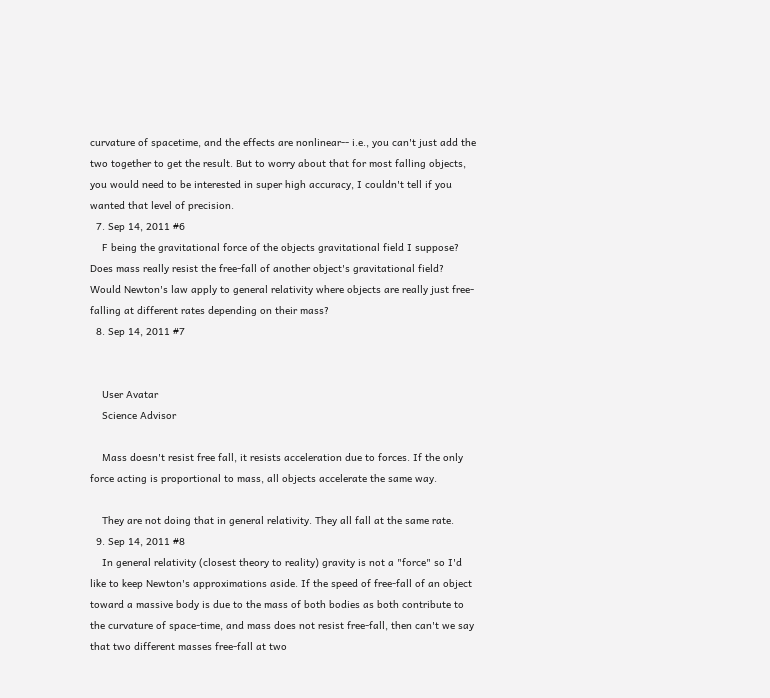curvature of spacetime, and the effects are nonlinear-- i.e., you can't just add the two together to get the result. But to worry about that for most falling objects, you would need to be interested in super high accuracy, I couldn't tell if you wanted that level of precision.
  7. Sep 14, 2011 #6
    F being the gravitational force of the objects gravitational field I suppose? Does mass really resist the free-fall of another object's gravitational field? Would Newton's law apply to general relativity where objects are really just free-falling at different rates depending on their mass?
  8. Sep 14, 2011 #7


    User Avatar
    Science Advisor

    Mass doesn't resist free fall, it resists acceleration due to forces. If the only force acting is proportional to mass, all objects accelerate the same way.

    They are not doing that in general relativity. They all fall at the same rate.
  9. Sep 14, 2011 #8
    In general relativity (closest theory to reality) gravity is not a "force" so I'd like to keep Newton's approximations aside. If the speed of free-fall of an object toward a massive body is due to the mass of both bodies as both contribute to the curvature of space-time, and mass does not resist free-fall, then can't we say that two different masses free-fall at two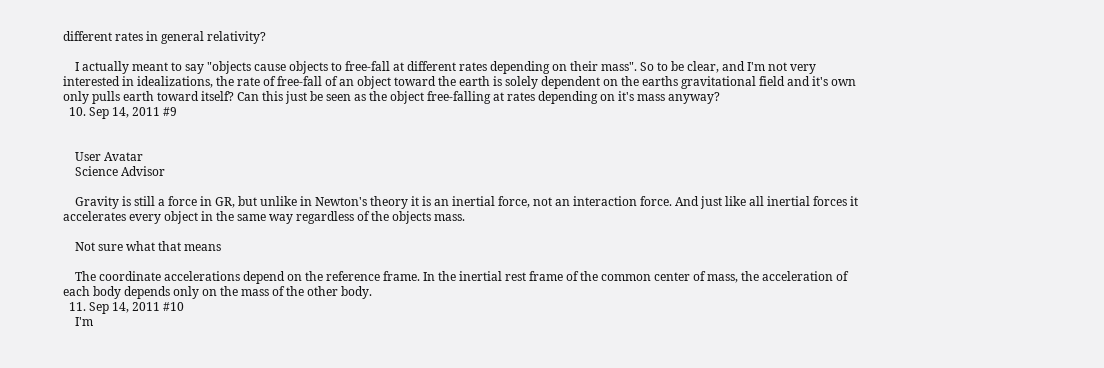different rates in general relativity?

    I actually meant to say "objects cause objects to free-fall at different rates depending on their mass". So to be clear, and I'm not very interested in idealizations, the rate of free-fall of an object toward the earth is solely dependent on the earths gravitational field and it's own only pulls earth toward itself? Can this just be seen as the object free-falling at rates depending on it's mass anyway?
  10. Sep 14, 2011 #9


    User Avatar
    Science Advisor

    Gravity is still a force in GR, but unlike in Newton's theory it is an inertial force, not an interaction force. And just like all inertial forces it accelerates every object in the same way regardless of the objects mass.

    Not sure what that means

    The coordinate accelerations depend on the reference frame. In the inertial rest frame of the common center of mass, the acceleration of each body depends only on the mass of the other body.
  11. Sep 14, 2011 #10
    I'm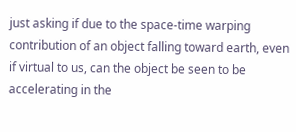just asking if due to the space-time warping contribution of an object falling toward earth, even if virtual to us, can the object be seen to be accelerating in the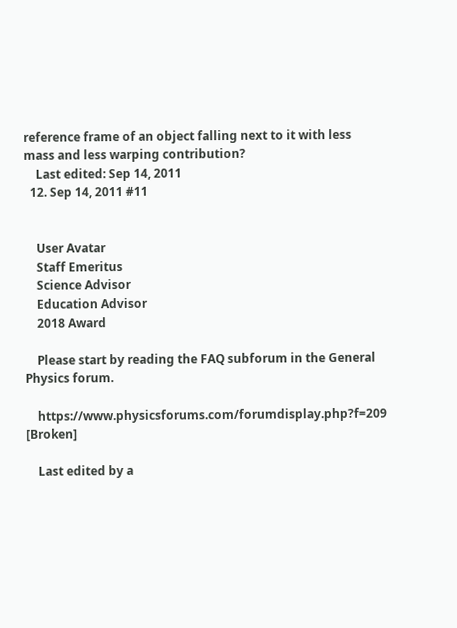reference frame of an object falling next to it with less mass and less warping contribution?
    Last edited: Sep 14, 2011
  12. Sep 14, 2011 #11


    User Avatar
    Staff Emeritus
    Science Advisor
    Education Advisor
    2018 Award

    Please start by reading the FAQ subforum in the General Physics forum.

    https://www.physicsforums.com/forumdisplay.php?f=209 [Broken]

    Last edited by a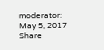moderator: May 5, 2017
Share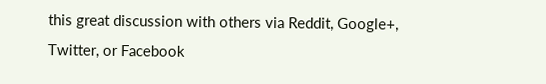this great discussion with others via Reddit, Google+, Twitter, or Facebook